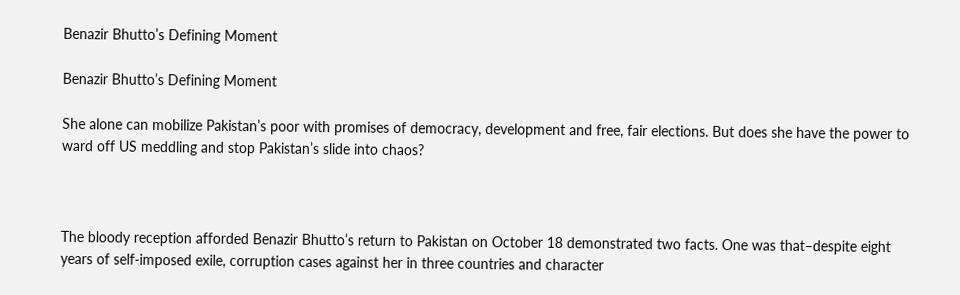Benazir Bhutto’s Defining Moment

Benazir Bhutto’s Defining Moment

She alone can mobilize Pakistan’s poor with promises of democracy, development and free, fair elections. But does she have the power to ward off US meddling and stop Pakistan’s slide into chaos?



The bloody reception afforded Benazir Bhutto’s return to Pakistan on October 18 demonstrated two facts. One was that–despite eight years of self-imposed exile, corruption cases against her in three countries and character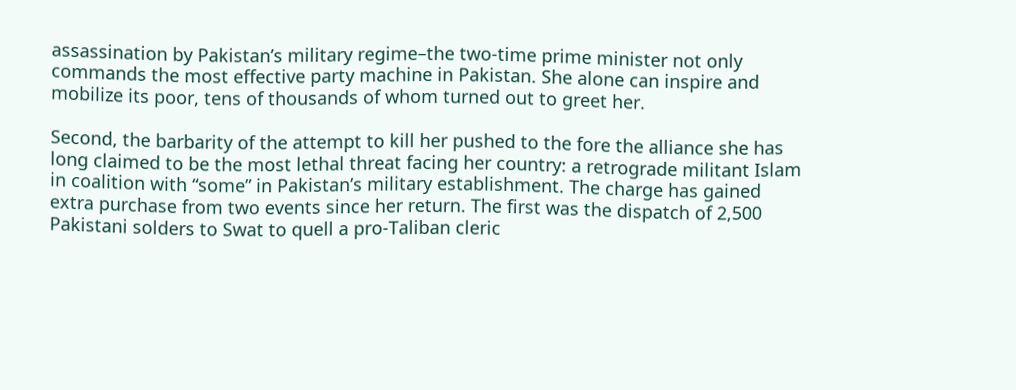assassination by Pakistan’s military regime–the two-time prime minister not only commands the most effective party machine in Pakistan. She alone can inspire and mobilize its poor, tens of thousands of whom turned out to greet her.

Second, the barbarity of the attempt to kill her pushed to the fore the alliance she has long claimed to be the most lethal threat facing her country: a retrograde militant Islam in coalition with “some” in Pakistan’s military establishment. The charge has gained extra purchase from two events since her return. The first was the dispatch of 2,500 Pakistani solders to Swat to quell a pro-Taliban cleric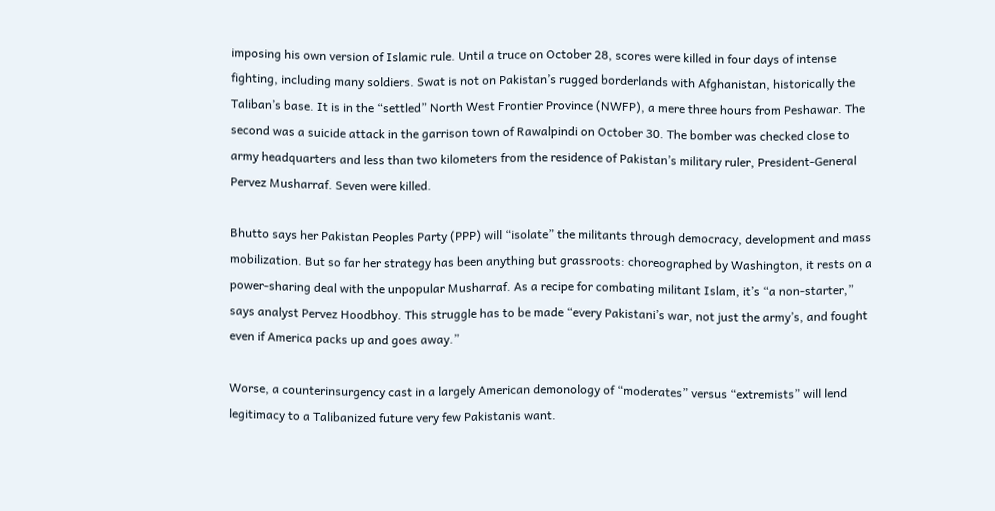imposing his own version of Islamic rule. Until a truce on October 28, scores were killed in four days of intense fighting, including many soldiers. Swat is not on Pakistan’s rugged borderlands with Afghanistan, historically the Taliban’s base. It is in the “settled” North West Frontier Province (NWFP), a mere three hours from Peshawar. The second was a suicide attack in the garrison town of Rawalpindi on October 30. The bomber was checked close to army headquarters and less than two kilometers from the residence of Pakistan’s military ruler, President-General Pervez Musharraf. Seven were killed.

Bhutto says her Pakistan Peoples Party (PPP) will “isolate” the militants through democracy, development and mass mobilization. But so far her strategy has been anything but grassroots: choreographed by Washington, it rests on a power-sharing deal with the unpopular Musharraf. As a recipe for combating militant Islam, it’s “a non-starter,” says analyst Pervez Hoodbhoy. This struggle has to be made “every Pakistani’s war, not just the army’s, and fought even if America packs up and goes away.”

Worse, a counterinsurgency cast in a largely American demonology of “moderates” versus “extremists” will lend legitimacy to a Talibanized future very few Pakistanis want.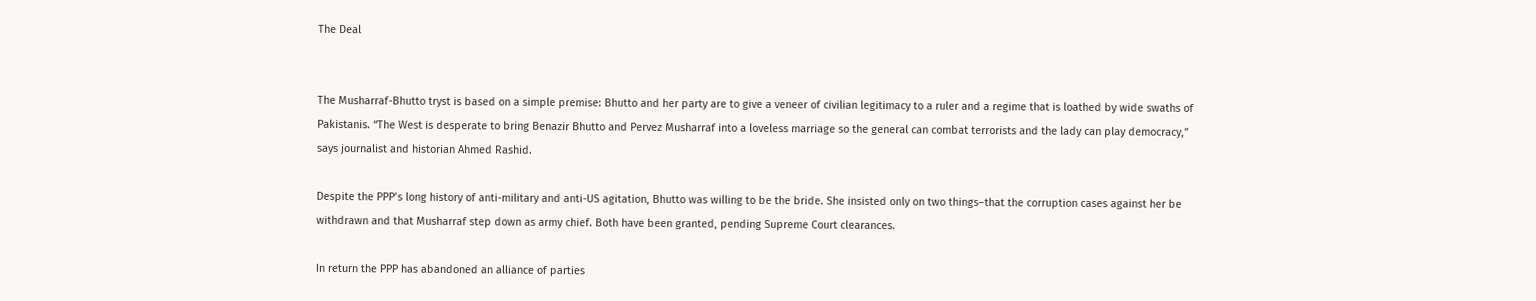The Deal


The Musharraf-Bhutto tryst is based on a simple premise: Bhutto and her party are to give a veneer of civilian legitimacy to a ruler and a regime that is loathed by wide swaths of Pakistanis. “The West is desperate to bring Benazir Bhutto and Pervez Musharraf into a loveless marriage so the general can combat terrorists and the lady can play democracy,” says journalist and historian Ahmed Rashid.

Despite the PPP’s long history of anti-military and anti-US agitation, Bhutto was willing to be the bride. She insisted only on two things–that the corruption cases against her be withdrawn and that Musharraf step down as army chief. Both have been granted, pending Supreme Court clearances.

In return the PPP has abandoned an alliance of parties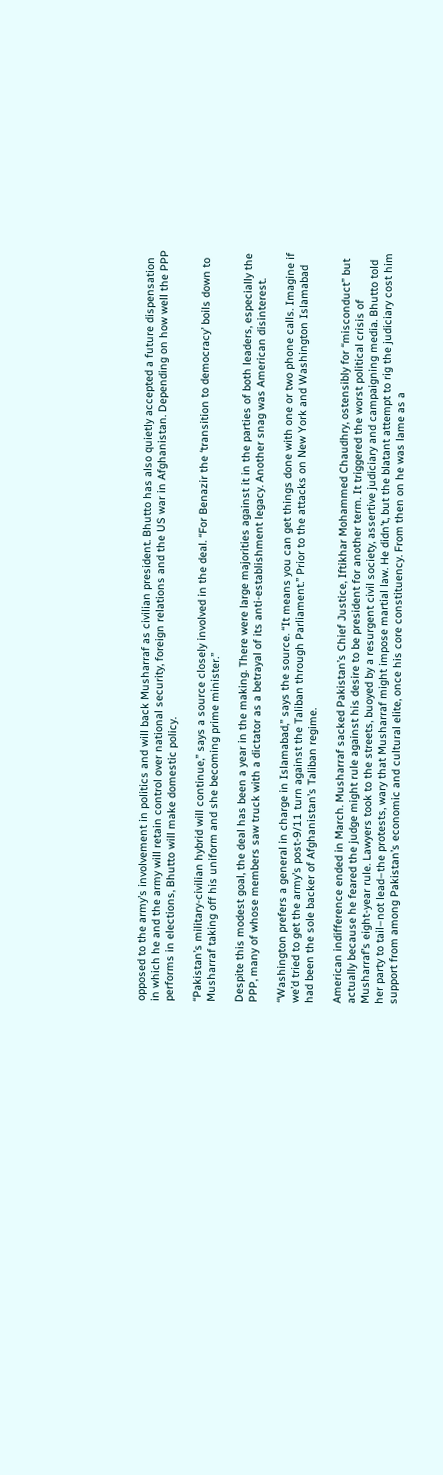opposed to the army’s involvement in politics and will back Musharraf as civilian president. Bhutto has also quietly accepted a future dispensation in which he and the army will retain control over national security, foreign relations and the US war in Afghanistan. Depending on how well the PPP performs in elections, Bhutto will make domestic policy.

“Pakistan’s military-civilian hybrid will continue,” says a source closely involved in the deal. “For Benazir the ‘transition to democracy’ boils down to Musharraf taking off his uniform and she becoming prime minister.”

Despite this modest goal, the deal has been a year in the making. There were large majorities against it in the parties of both leaders, especially the PPP, many of whose members saw truck with a dictator as a betrayal of its anti-establishment legacy. Another snag was American disinterest.

“Washington prefers a general in charge in Islamabad,” says the source. “It means you can get things done with one or two phone calls. Imagine if we’d tried to get the army’s post-9/11 turn against the Taliban through Parliament.” Prior to the attacks on New York and Washington Islamabad had been the sole backer of Afghanistan’s Taliban regime.

American indifference ended in March. Musharraf sacked Pakistan’s Chief Justice, Iftikhar Mohammed Chaudhry, ostensibly for “misconduct” but actually because he feared the judge might rule against his desire to be president for another term. It triggered the worst political crisis of Musharraf’s eight-year rule. Lawyers took to the streets, buoyed by a resurgent civil society, assertive judiciary and campaigning media. Bhutto told her party to tail–not lead–the protests, wary that Musharraf might impose martial law. He didn’t, but the blatant attempt to rig the judiciary cost him support from among Pakistan’s economic and cultural elite, once his core constituency. From then on he was lame as a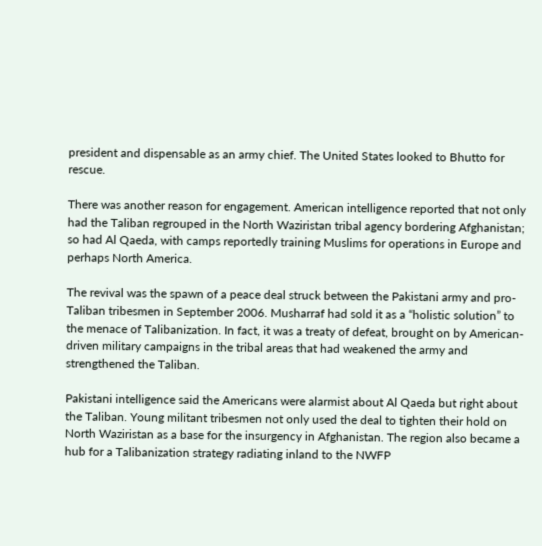president and dispensable as an army chief. The United States looked to Bhutto for rescue.

There was another reason for engagement. American intelligence reported that not only had the Taliban regrouped in the North Waziristan tribal agency bordering Afghanistan; so had Al Qaeda, with camps reportedly training Muslims for operations in Europe and perhaps North America.

The revival was the spawn of a peace deal struck between the Pakistani army and pro-Taliban tribesmen in September 2006. Musharraf had sold it as a “holistic solution” to the menace of Talibanization. In fact, it was a treaty of defeat, brought on by American-driven military campaigns in the tribal areas that had weakened the army and strengthened the Taliban.

Pakistani intelligence said the Americans were alarmist about Al Qaeda but right about the Taliban. Young militant tribesmen not only used the deal to tighten their hold on North Waziristan as a base for the insurgency in Afghanistan. The region also became a hub for a Talibanization strategy radiating inland to the NWFP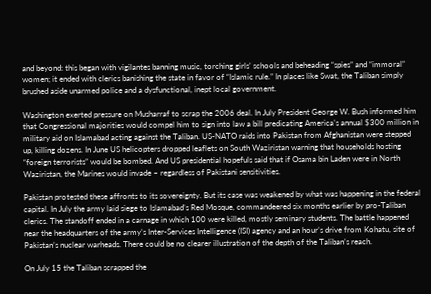and beyond: this began with vigilantes banning music, torching girls’ schools and beheading “spies” and “immoral” women; it ended with clerics banishing the state in favor of “Islamic rule.” In places like Swat, the Taliban simply brushed aside unarmed police and a dysfunctional, inept local government.

Washington exerted pressure on Musharraf to scrap the 2006 deal. In July President George W. Bush informed him that Congressional majorities would compel him to sign into law a bill predicating America’s annual $300 million in military aid on Islamabad acting against the Taliban. US-NATO raids into Pakistan from Afghanistan were stepped up, killing dozens. In June US helicopters dropped leaflets on South Waziristan warning that households hosting “foreign terrorists” would be bombed. And US presidential hopefuls said that if Osama bin Laden were in North Waziristan, the Marines would invade – regardless of Pakistani sensitivities.

Pakistan protested these affronts to its sovereignty. But its case was weakened by what was happening in the federal capital. In July the army laid siege to Islamabad’s Red Mosque, commandeered six months earlier by pro-Taliban clerics. The standoff ended in a carnage in which 100 were killed, mostly seminary students. The battle happened near the headquarters of the army’s Inter-Services Intelligence (ISI) agency and an hour’s drive from Kohatu, site of Pakistan’s nuclear warheads. There could be no clearer illustration of the depth of the Taliban’s reach.

On July 15 the Taliban scrapped the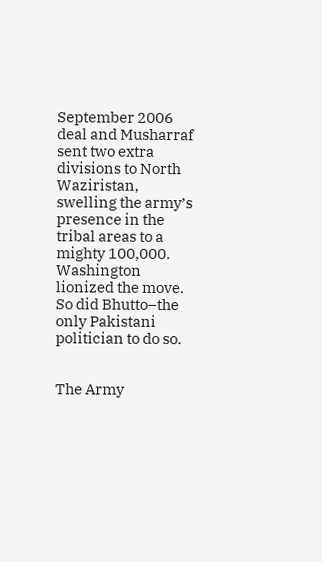September 2006 deal and Musharraf sent two extra divisions to North Waziristan, swelling the army’s presence in the tribal areas to a mighty 100,000. Washington lionized the move. So did Bhutto–the only Pakistani politician to do so.


The Army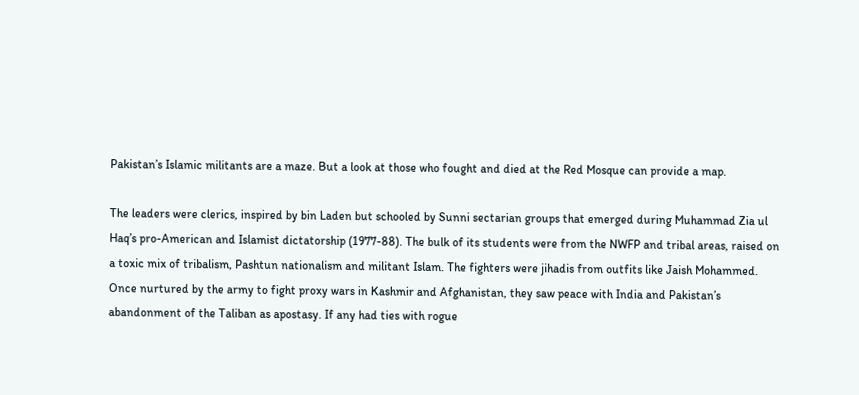Pakistan’s Islamic militants are a maze. But a look at those who fought and died at the Red Mosque can provide a map.

The leaders were clerics, inspired by bin Laden but schooled by Sunni sectarian groups that emerged during Muhammad Zia ul Haq’s pro-American and Islamist dictatorship (1977-88). The bulk of its students were from the NWFP and tribal areas, raised on a toxic mix of tribalism, Pashtun nationalism and militant Islam. The fighters were jihadis from outfits like Jaish Mohammed. Once nurtured by the army to fight proxy wars in Kashmir and Afghanistan, they saw peace with India and Pakistan’s abandonment of the Taliban as apostasy. If any had ties with rogue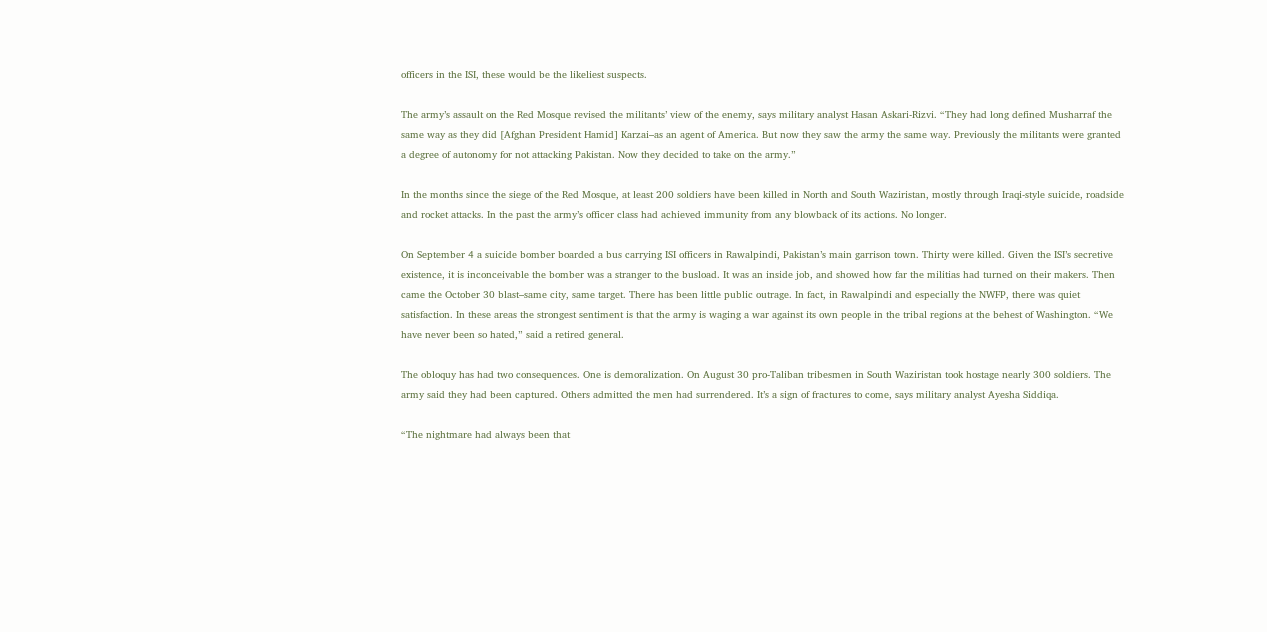officers in the ISI, these would be the likeliest suspects.

The army’s assault on the Red Mosque revised the militants’ view of the enemy, says military analyst Hasan Askari-Rizvi. “They had long defined Musharraf the same way as they did [Afghan President Hamid] Karzai–as an agent of America. But now they saw the army the same way. Previously the militants were granted a degree of autonomy for not attacking Pakistan. Now they decided to take on the army.”

In the months since the siege of the Red Mosque, at least 200 soldiers have been killed in North and South Waziristan, mostly through Iraqi-style suicide, roadside and rocket attacks. In the past the army’s officer class had achieved immunity from any blowback of its actions. No longer.

On September 4 a suicide bomber boarded a bus carrying ISI officers in Rawalpindi, Pakistan’s main garrison town. Thirty were killed. Given the ISI’s secretive existence, it is inconceivable the bomber was a stranger to the busload. It was an inside job, and showed how far the militias had turned on their makers. Then came the October 30 blast–same city, same target. There has been little public outrage. In fact, in Rawalpindi and especially the NWFP, there was quiet satisfaction. In these areas the strongest sentiment is that the army is waging a war against its own people in the tribal regions at the behest of Washington. “We have never been so hated,” said a retired general.

The obloquy has had two consequences. One is demoralization. On August 30 pro-Taliban tribesmen in South Waziristan took hostage nearly 300 soldiers. The army said they had been captured. Others admitted the men had surrendered. It’s a sign of fractures to come, says military analyst Ayesha Siddiqa.

“The nightmare had always been that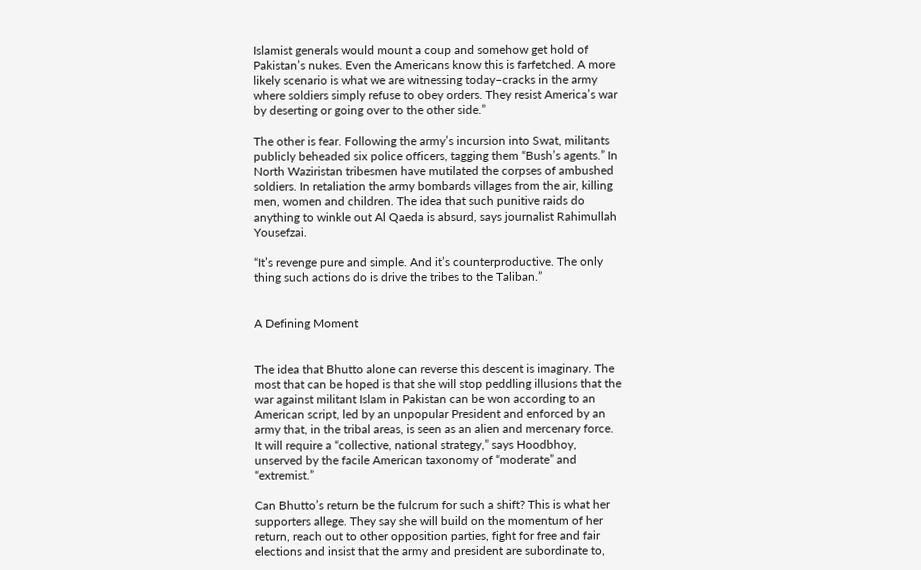Islamist generals would mount a coup and somehow get hold of Pakistan’s nukes. Even the Americans know this is farfetched. A more likely scenario is what we are witnessing today–cracks in the army where soldiers simply refuse to obey orders. They resist America’s war by deserting or going over to the other side.”

The other is fear. Following the army’s incursion into Swat, militants publicly beheaded six police officers, tagging them “Bush’s agents.” In North Waziristan tribesmen have mutilated the corpses of ambushed soldiers. In retaliation the army bombards villages from the air, killing men, women and children. The idea that such punitive raids do anything to winkle out Al Qaeda is absurd, says journalist Rahimullah Yousefzai.

“It’s revenge pure and simple. And it’s counterproductive. The only thing such actions do is drive the tribes to the Taliban.”


A Defining Moment


The idea that Bhutto alone can reverse this descent is imaginary. The most that can be hoped is that she will stop peddling illusions that the war against militant Islam in Pakistan can be won according to an American script, led by an unpopular President and enforced by an army that, in the tribal areas, is seen as an alien and mercenary force. It will require a “collective, national strategy,” says Hoodbhoy, unserved by the facile American taxonomy of “moderate” and “extremist.”

Can Bhutto’s return be the fulcrum for such a shift? This is what her supporters allege. They say she will build on the momentum of her return, reach out to other opposition parties, fight for free and fair elections and insist that the army and president are subordinate to,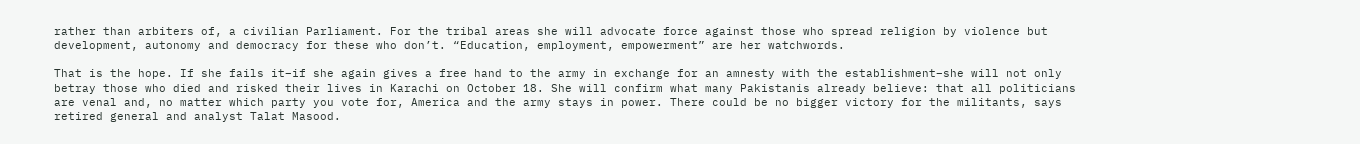rather than arbiters of, a civilian Parliament. For the tribal areas she will advocate force against those who spread religion by violence but development, autonomy and democracy for these who don’t. “Education, employment, empowerment” are her watchwords.

That is the hope. If she fails it–if she again gives a free hand to the army in exchange for an amnesty with the establishment–she will not only betray those who died and risked their lives in Karachi on October 18. She will confirm what many Pakistanis already believe: that all politicians are venal and, no matter which party you vote for, America and the army stays in power. There could be no bigger victory for the militants, says retired general and analyst Talat Masood.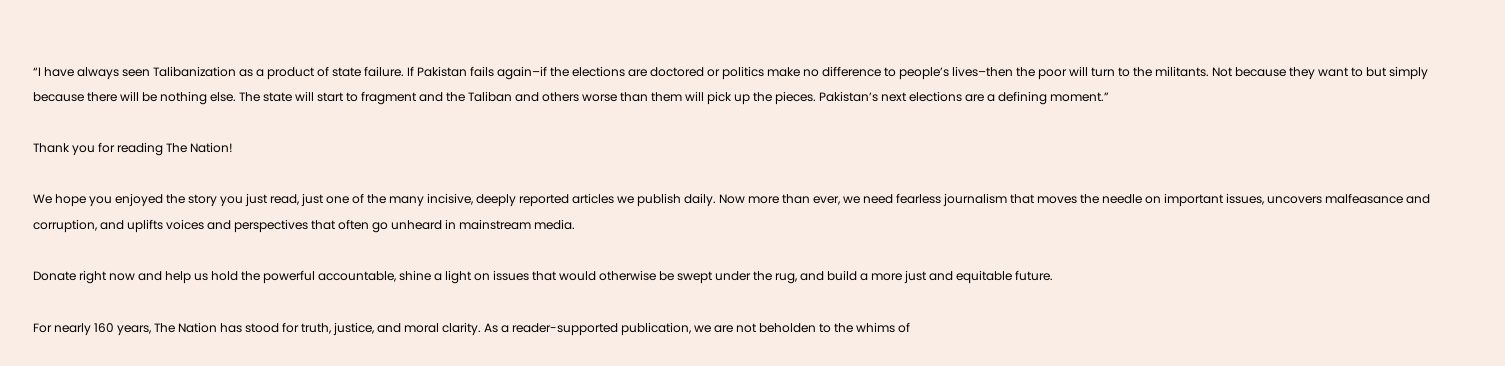“I have always seen Talibanization as a product of state failure. If Pakistan fails again–if the elections are doctored or politics make no difference to people’s lives–then the poor will turn to the militants. Not because they want to but simply because there will be nothing else. The state will start to fragment and the Taliban and others worse than them will pick up the pieces. Pakistan’s next elections are a defining moment.”

Thank you for reading The Nation!

We hope you enjoyed the story you just read, just one of the many incisive, deeply reported articles we publish daily. Now more than ever, we need fearless journalism that moves the needle on important issues, uncovers malfeasance and corruption, and uplifts voices and perspectives that often go unheard in mainstream media.

Donate right now and help us hold the powerful accountable, shine a light on issues that would otherwise be swept under the rug, and build a more just and equitable future.

For nearly 160 years, The Nation has stood for truth, justice, and moral clarity. As a reader-supported publication, we are not beholden to the whims of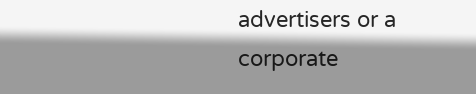advertisers or a corporate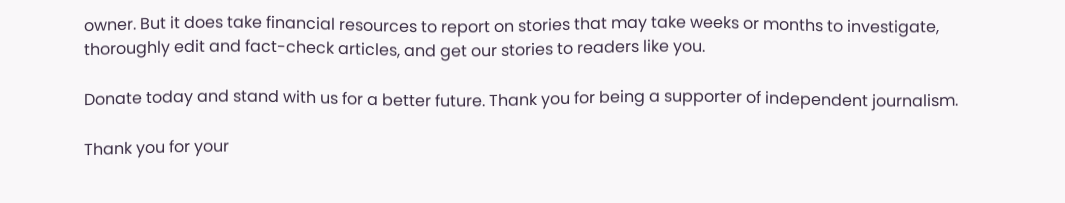owner. But it does take financial resources to report on stories that may take weeks or months to investigate, thoroughly edit and fact-check articles, and get our stories to readers like you.

Donate today and stand with us for a better future. Thank you for being a supporter of independent journalism.

Thank you for your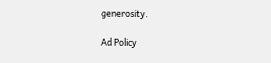generosity.

Ad Policy